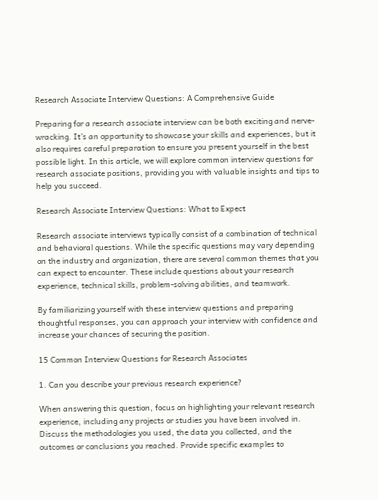Research Associate Interview Questions: A Comprehensive Guide

Preparing for a research associate interview can be both exciting and nerve-wracking. It’s an opportunity to showcase your skills and experiences, but it also requires careful preparation to ensure you present yourself in the best possible light. In this article, we will explore common interview questions for research associate positions, providing you with valuable insights and tips to help you succeed.

Research Associate Interview Questions: What to Expect

Research associate interviews typically consist of a combination of technical and behavioral questions. While the specific questions may vary depending on the industry and organization, there are several common themes that you can expect to encounter. These include questions about your research experience, technical skills, problem-solving abilities, and teamwork.

By familiarizing yourself with these interview questions and preparing thoughtful responses, you can approach your interview with confidence and increase your chances of securing the position.

15 Common Interview Questions for Research Associates

1. Can you describe your previous research experience?

When answering this question, focus on highlighting your relevant research experience, including any projects or studies you have been involved in. Discuss the methodologies you used, the data you collected, and the outcomes or conclusions you reached. Provide specific examples to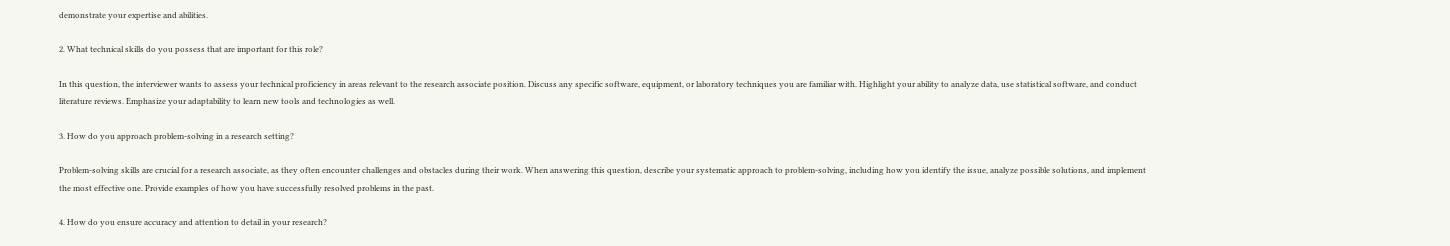demonstrate your expertise and abilities.

2. What technical skills do you possess that are important for this role?

In this question, the interviewer wants to assess your technical proficiency in areas relevant to the research associate position. Discuss any specific software, equipment, or laboratory techniques you are familiar with. Highlight your ability to analyze data, use statistical software, and conduct literature reviews. Emphasize your adaptability to learn new tools and technologies as well.

3. How do you approach problem-solving in a research setting?

Problem-solving skills are crucial for a research associate, as they often encounter challenges and obstacles during their work. When answering this question, describe your systematic approach to problem-solving, including how you identify the issue, analyze possible solutions, and implement the most effective one. Provide examples of how you have successfully resolved problems in the past.

4. How do you ensure accuracy and attention to detail in your research?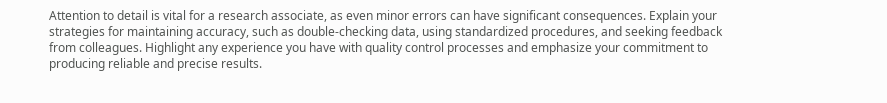Attention to detail is vital for a research associate, as even minor errors can have significant consequences. Explain your strategies for maintaining accuracy, such as double-checking data, using standardized procedures, and seeking feedback from colleagues. Highlight any experience you have with quality control processes and emphasize your commitment to producing reliable and precise results.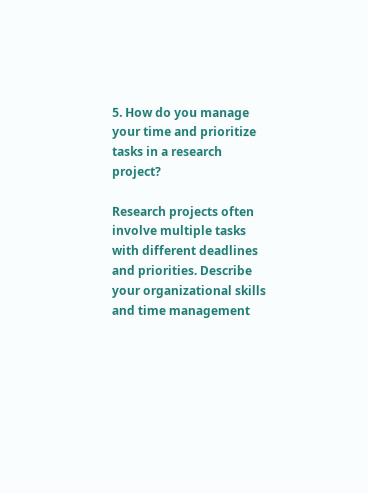5. How do you manage your time and prioritize tasks in a research project?

Research projects often involve multiple tasks with different deadlines and priorities. Describe your organizational skills and time management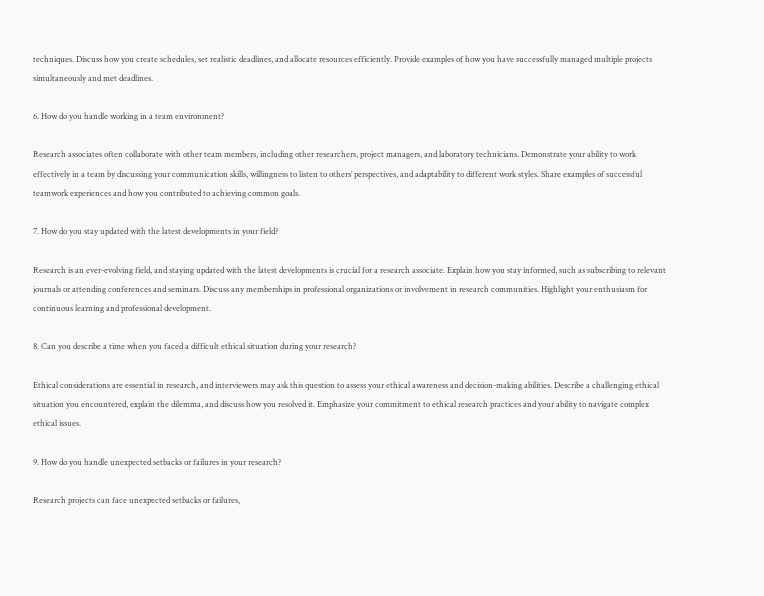techniques. Discuss how you create schedules, set realistic deadlines, and allocate resources efficiently. Provide examples of how you have successfully managed multiple projects simultaneously and met deadlines.

6. How do you handle working in a team environment?

Research associates often collaborate with other team members, including other researchers, project managers, and laboratory technicians. Demonstrate your ability to work effectively in a team by discussing your communication skills, willingness to listen to others’ perspectives, and adaptability to different work styles. Share examples of successful teamwork experiences and how you contributed to achieving common goals.

7. How do you stay updated with the latest developments in your field?

Research is an ever-evolving field, and staying updated with the latest developments is crucial for a research associate. Explain how you stay informed, such as subscribing to relevant journals or attending conferences and seminars. Discuss any memberships in professional organizations or involvement in research communities. Highlight your enthusiasm for continuous learning and professional development.

8. Can you describe a time when you faced a difficult ethical situation during your research?

Ethical considerations are essential in research, and interviewers may ask this question to assess your ethical awareness and decision-making abilities. Describe a challenging ethical situation you encountered, explain the dilemma, and discuss how you resolved it. Emphasize your commitment to ethical research practices and your ability to navigate complex ethical issues.

9. How do you handle unexpected setbacks or failures in your research?

Research projects can face unexpected setbacks or failures,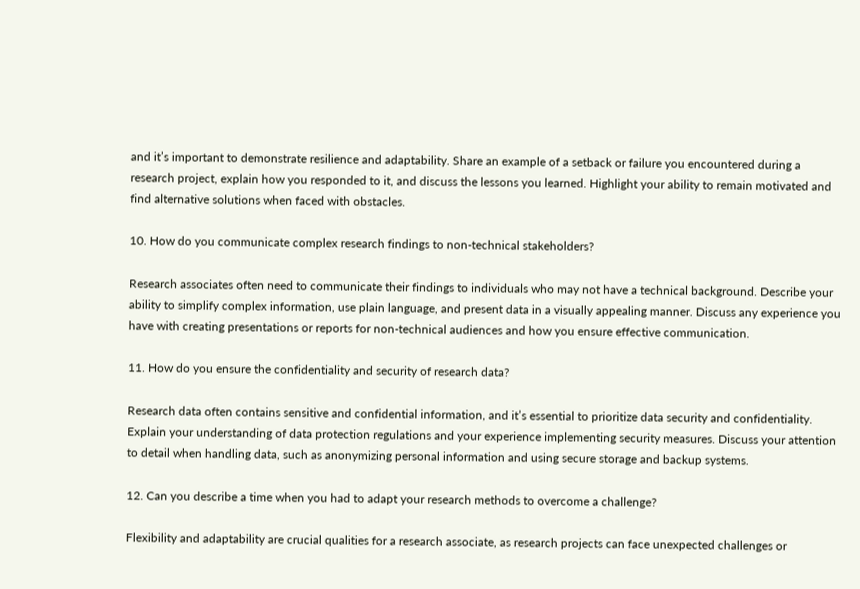and it’s important to demonstrate resilience and adaptability. Share an example of a setback or failure you encountered during a research project, explain how you responded to it, and discuss the lessons you learned. Highlight your ability to remain motivated and find alternative solutions when faced with obstacles.

10. How do you communicate complex research findings to non-technical stakeholders?

Research associates often need to communicate their findings to individuals who may not have a technical background. Describe your ability to simplify complex information, use plain language, and present data in a visually appealing manner. Discuss any experience you have with creating presentations or reports for non-technical audiences and how you ensure effective communication.

11. How do you ensure the confidentiality and security of research data?

Research data often contains sensitive and confidential information, and it’s essential to prioritize data security and confidentiality. Explain your understanding of data protection regulations and your experience implementing security measures. Discuss your attention to detail when handling data, such as anonymizing personal information and using secure storage and backup systems.

12. Can you describe a time when you had to adapt your research methods to overcome a challenge?

Flexibility and adaptability are crucial qualities for a research associate, as research projects can face unexpected challenges or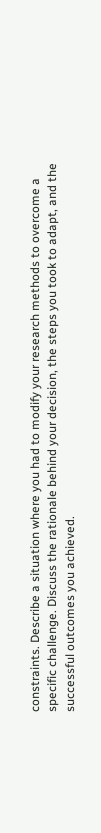constraints. Describe a situation where you had to modify your research methods to overcome a specific challenge. Discuss the rationale behind your decision, the steps you took to adapt, and the successful outcomes you achieved.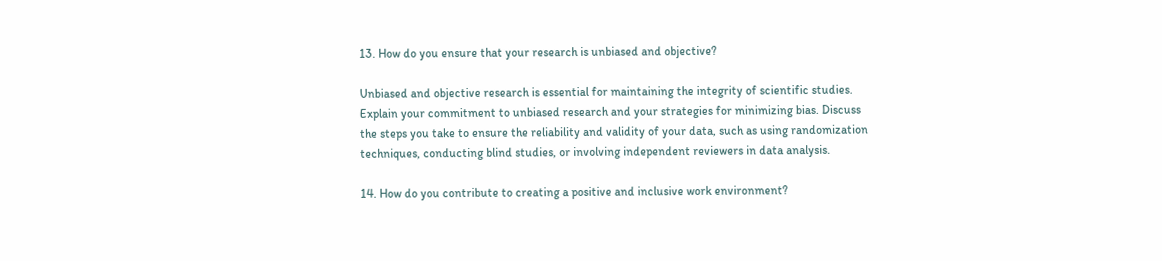13. How do you ensure that your research is unbiased and objective?

Unbiased and objective research is essential for maintaining the integrity of scientific studies. Explain your commitment to unbiased research and your strategies for minimizing bias. Discuss the steps you take to ensure the reliability and validity of your data, such as using randomization techniques, conducting blind studies, or involving independent reviewers in data analysis.

14. How do you contribute to creating a positive and inclusive work environment?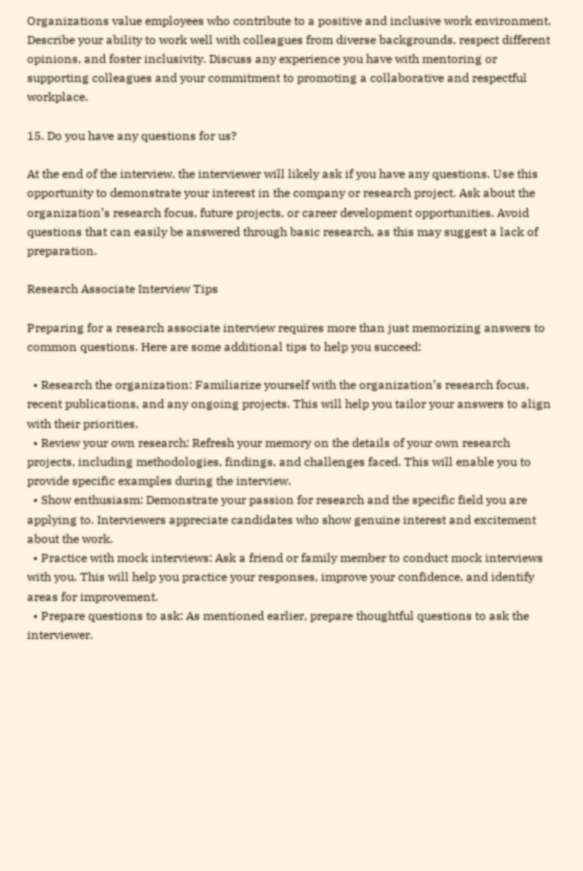Organizations value employees who contribute to a positive and inclusive work environment. Describe your ability to work well with colleagues from diverse backgrounds, respect different opinions, and foster inclusivity. Discuss any experience you have with mentoring or supporting colleagues and your commitment to promoting a collaborative and respectful workplace.

15. Do you have any questions for us?

At the end of the interview, the interviewer will likely ask if you have any questions. Use this opportunity to demonstrate your interest in the company or research project. Ask about the organization’s research focus, future projects, or career development opportunities. Avoid questions that can easily be answered through basic research, as this may suggest a lack of preparation.

Research Associate Interview Tips

Preparing for a research associate interview requires more than just memorizing answers to common questions. Here are some additional tips to help you succeed:

  • Research the organization: Familiarize yourself with the organization’s research focus, recent publications, and any ongoing projects. This will help you tailor your answers to align with their priorities.
  • Review your own research: Refresh your memory on the details of your own research projects, including methodologies, findings, and challenges faced. This will enable you to provide specific examples during the interview.
  • Show enthusiasm: Demonstrate your passion for research and the specific field you are applying to. Interviewers appreciate candidates who show genuine interest and excitement about the work.
  • Practice with mock interviews: Ask a friend or family member to conduct mock interviews with you. This will help you practice your responses, improve your confidence, and identify areas for improvement.
  • Prepare questions to ask: As mentioned earlier, prepare thoughtful questions to ask the interviewer.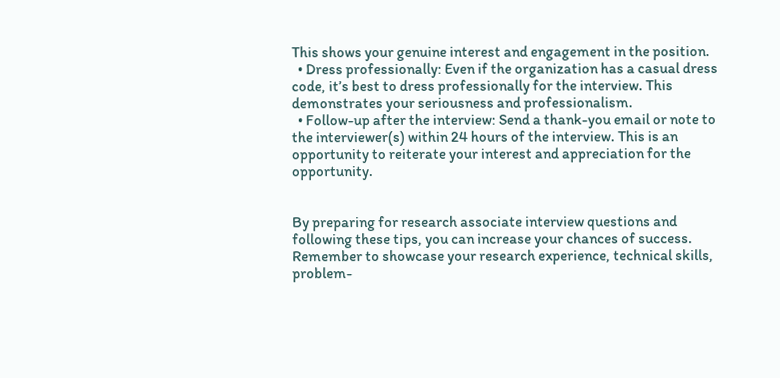This shows your genuine interest and engagement in the position.
  • Dress professionally: Even if the organization has a casual dress code, it’s best to dress professionally for the interview. This demonstrates your seriousness and professionalism.
  • Follow-up after the interview: Send a thank-you email or note to the interviewer(s) within 24 hours of the interview. This is an opportunity to reiterate your interest and appreciation for the opportunity.


By preparing for research associate interview questions and following these tips, you can increase your chances of success. Remember to showcase your research experience, technical skills, problem-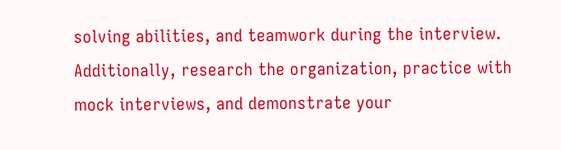solving abilities, and teamwork during the interview. Additionally, research the organization, practice with mock interviews, and demonstrate your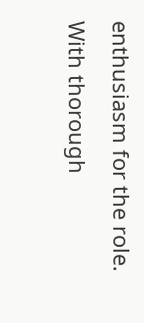enthusiasm for the role. With thorough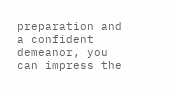preparation and a confident demeanor, you can impress the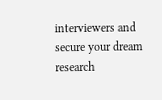interviewers and secure your dream research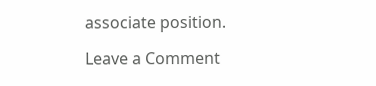associate position.

Leave a Comment